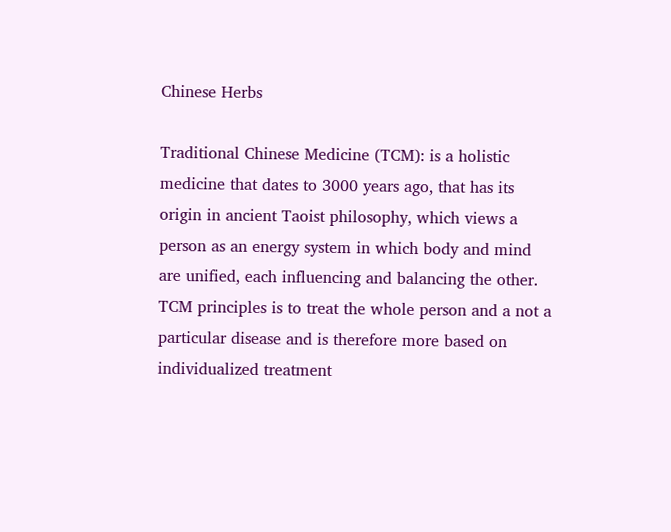Chinese Herbs

Traditional Chinese Medicine (TCM): is a holistic medicine that dates to 3000 years ago, that has its origin in ancient Taoist philosophy, which views a person as an energy system in which body and mind are unified, each influencing and balancing the other. TCM principles is to treat the whole person and a not a particular disease and is therefore more based on individualized treatment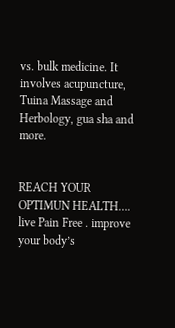vs. bulk medicine. It involves acupuncture, Tuina Massage and Herbology, gua sha and more.


REACH YOUR OPTIMUN HEALTH…. live Pain Free . improve your body’s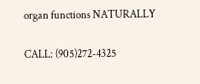organ functions NATURALLY

CALL: (905)272-4325